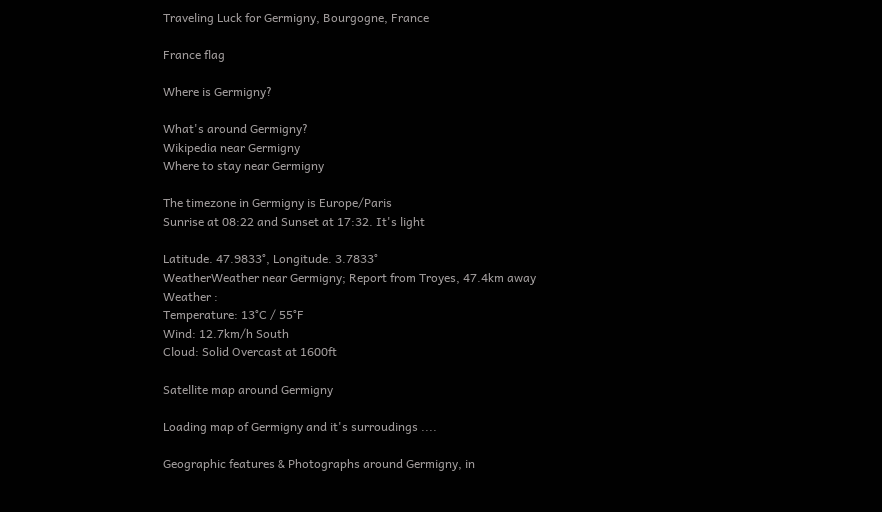Traveling Luck for Germigny, Bourgogne, France

France flag

Where is Germigny?

What's around Germigny?
Wikipedia near Germigny
Where to stay near Germigny

The timezone in Germigny is Europe/Paris
Sunrise at 08:22 and Sunset at 17:32. It's light

Latitude. 47.9833°, Longitude. 3.7833°
WeatherWeather near Germigny; Report from Troyes, 47.4km away
Weather :
Temperature: 13°C / 55°F
Wind: 12.7km/h South
Cloud: Solid Overcast at 1600ft

Satellite map around Germigny

Loading map of Germigny and it's surroudings ....

Geographic features & Photographs around Germigny, in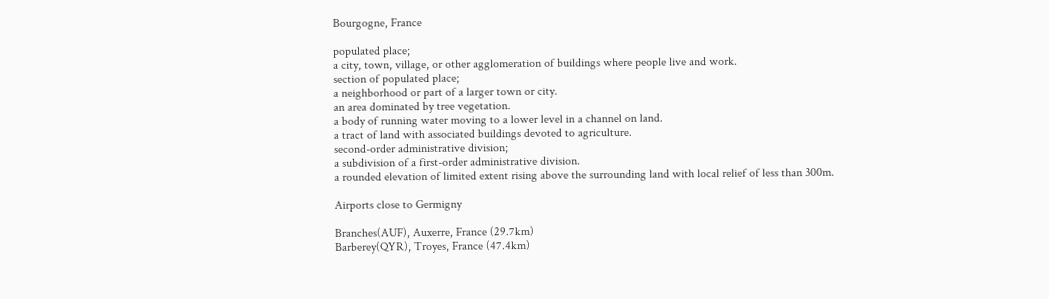Bourgogne, France

populated place;
a city, town, village, or other agglomeration of buildings where people live and work.
section of populated place;
a neighborhood or part of a larger town or city.
an area dominated by tree vegetation.
a body of running water moving to a lower level in a channel on land.
a tract of land with associated buildings devoted to agriculture.
second-order administrative division;
a subdivision of a first-order administrative division.
a rounded elevation of limited extent rising above the surrounding land with local relief of less than 300m.

Airports close to Germigny

Branches(AUF), Auxerre, France (29.7km)
Barberey(QYR), Troyes, France (47.4km)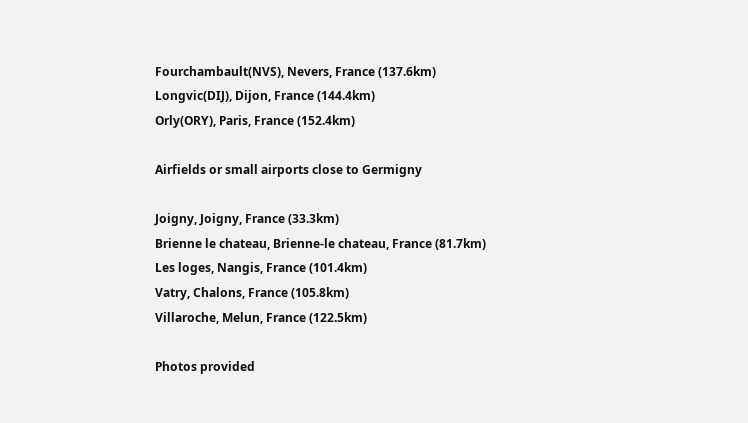Fourchambault(NVS), Nevers, France (137.6km)
Longvic(DIJ), Dijon, France (144.4km)
Orly(ORY), Paris, France (152.4km)

Airfields or small airports close to Germigny

Joigny, Joigny, France (33.3km)
Brienne le chateau, Brienne-le chateau, France (81.7km)
Les loges, Nangis, France (101.4km)
Vatry, Chalons, France (105.8km)
Villaroche, Melun, France (122.5km)

Photos provided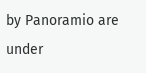by Panoramio are under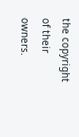the copyright of their owners.